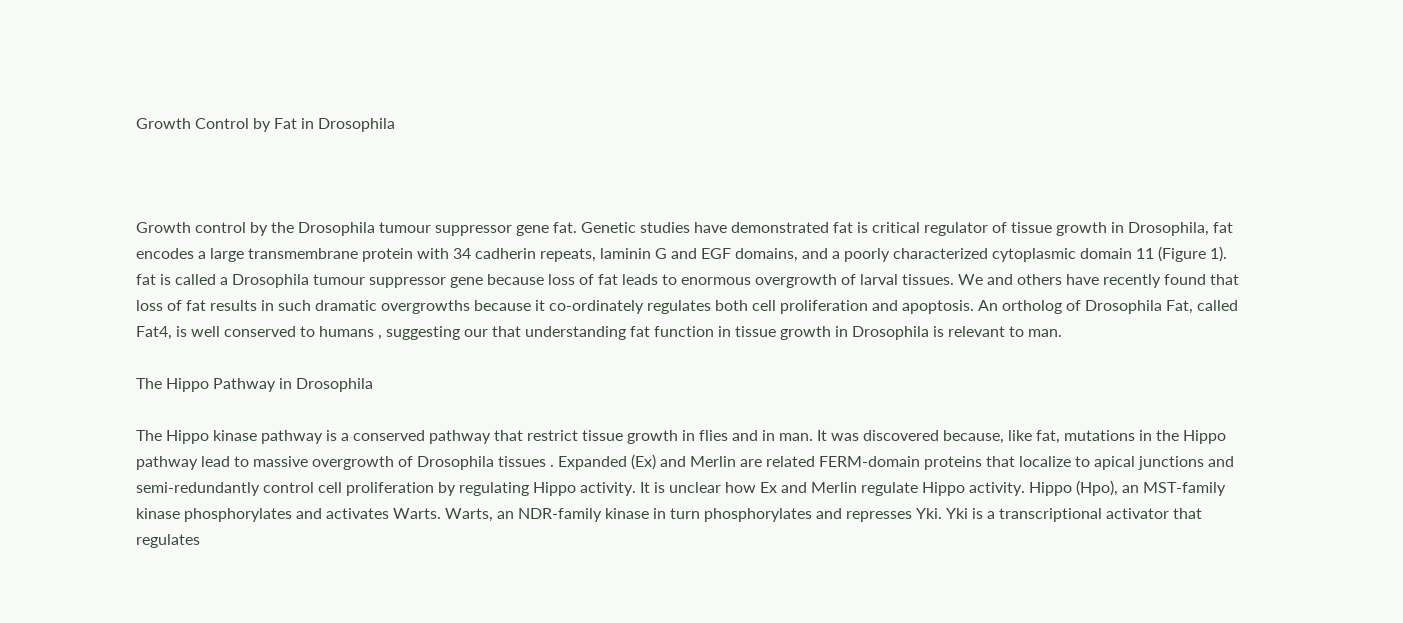Growth Control by Fat in Drosophila



Growth control by the Drosophila tumour suppressor gene fat. Genetic studies have demonstrated fat is critical regulator of tissue growth in Drosophila, fat encodes a large transmembrane protein with 34 cadherin repeats, laminin G and EGF domains, and a poorly characterized cytoplasmic domain 11 (Figure 1). fat is called a Drosophila tumour suppressor gene because loss of fat leads to enormous overgrowth of larval tissues. We and others have recently found that loss of fat results in such dramatic overgrowths because it co-ordinately regulates both cell proliferation and apoptosis. An ortholog of Drosophila Fat, called Fat4, is well conserved to humans , suggesting our that understanding fat function in tissue growth in Drosophila is relevant to man.

The Hippo Pathway in Drosophila

The Hippo kinase pathway is a conserved pathway that restrict tissue growth in flies and in man. It was discovered because, like fat, mutations in the Hippo pathway lead to massive overgrowth of Drosophila tissues . Expanded (Ex) and Merlin are related FERM-domain proteins that localize to apical junctions and semi-redundantly control cell proliferation by regulating Hippo activity. It is unclear how Ex and Merlin regulate Hippo activity. Hippo (Hpo), an MST-family kinase phosphorylates and activates Warts. Warts, an NDR-family kinase in turn phosphorylates and represses Yki. Yki is a transcriptional activator that regulates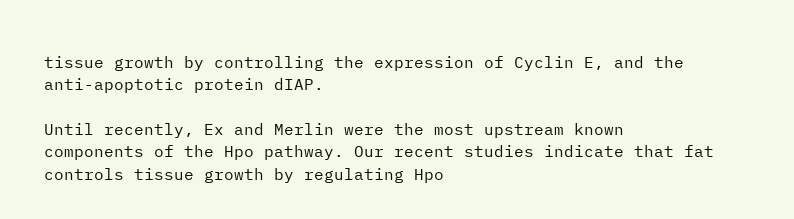tissue growth by controlling the expression of Cyclin E, and the anti-apoptotic protein dIAP.

Until recently, Ex and Merlin were the most upstream known components of the Hpo pathway. Our recent studies indicate that fat controls tissue growth by regulating Hpo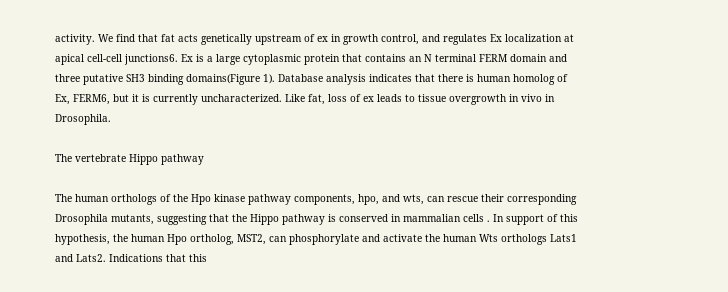activity. We find that fat acts genetically upstream of ex in growth control, and regulates Ex localization at apical cell-cell junctions6. Ex is a large cytoplasmic protein that contains an N terminal FERM domain and three putative SH3 binding domains(Figure 1). Database analysis indicates that there is human homolog of Ex, FERM6, but it is currently uncharacterized. Like fat, loss of ex leads to tissue overgrowth in vivo in Drosophila.

The vertebrate Hippo pathway

The human orthologs of the Hpo kinase pathway components, hpo, and wts, can rescue their corresponding Drosophila mutants, suggesting that the Hippo pathway is conserved in mammalian cells . In support of this hypothesis, the human Hpo ortholog, MST2, can phosphorylate and activate the human Wts orthologs Lats1 and Lats2. Indications that this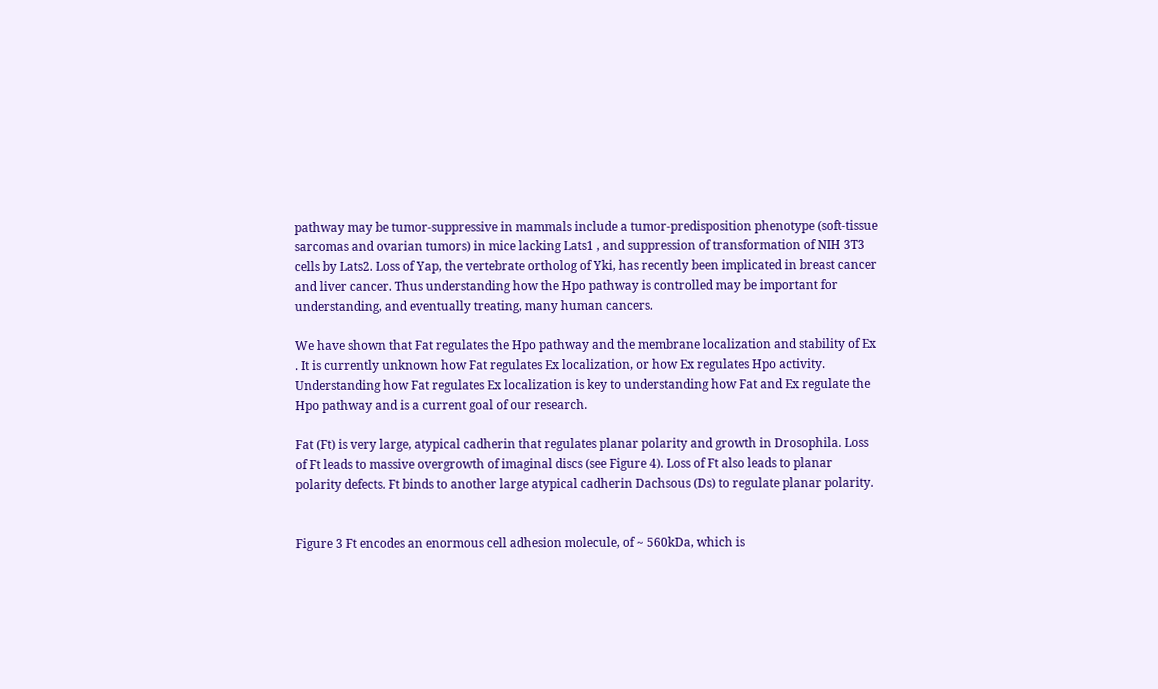pathway may be tumor-suppressive in mammals include a tumor-predisposition phenotype (soft-tissue sarcomas and ovarian tumors) in mice lacking Lats1 , and suppression of transformation of NIH 3T3 cells by Lats2. Loss of Yap, the vertebrate ortholog of Yki, has recently been implicated in breast cancer and liver cancer. Thus understanding how the Hpo pathway is controlled may be important for understanding, and eventually treating, many human cancers.

We have shown that Fat regulates the Hpo pathway and the membrane localization and stability of Ex . It is currently unknown how Fat regulates Ex localization, or how Ex regulates Hpo activity. Understanding how Fat regulates Ex localization is key to understanding how Fat and Ex regulate the Hpo pathway and is a current goal of our research.

Fat (Ft) is very large, atypical cadherin that regulates planar polarity and growth in Drosophila. Loss of Ft leads to massive overgrowth of imaginal discs (see Figure 4). Loss of Ft also leads to planar polarity defects. Ft binds to another large atypical cadherin Dachsous (Ds) to regulate planar polarity.


Figure 3 Ft encodes an enormous cell adhesion molecule, of ~ 560kDa, which is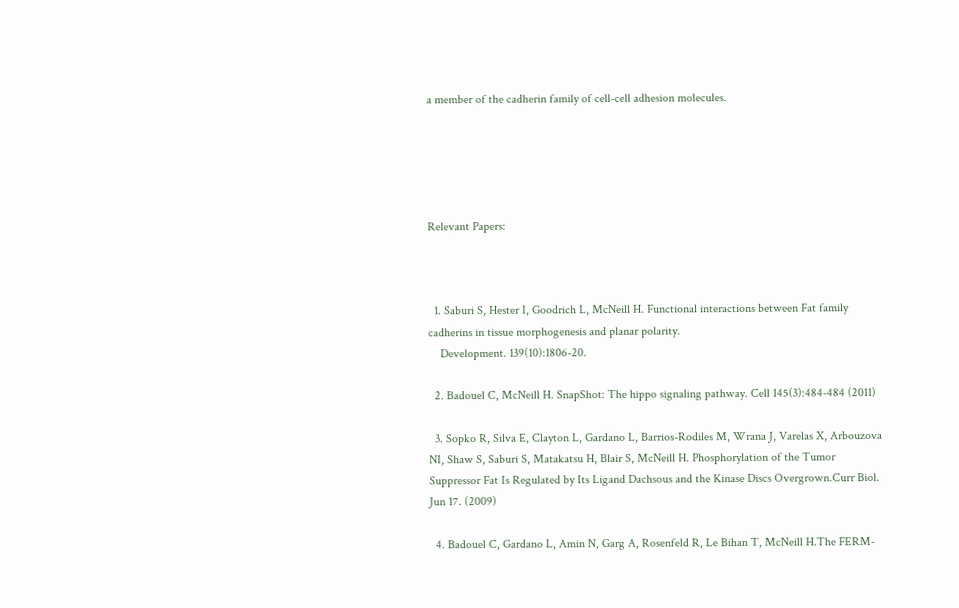a member of the cadherin family of cell-cell adhesion molecules.





Relevant Papers:



  1. Saburi S, Hester I, Goodrich L, McNeill H. Functional interactions between Fat family cadherins in tissue morphogenesis and planar polarity.
    Development. 139(10):1806-20.

  2. Badouel C, McNeill H. SnapShot: The hippo signaling pathway. Cell 145(3):484-484 (2011)

  3. Sopko R, Silva E, Clayton L, Gardano L, Barrios-Rodiles M, Wrana J, Varelas X, Arbouzova NI, Shaw S, Saburi S, Matakatsu H, Blair S, McNeill H. Phosphorylation of the Tumor Suppressor Fat Is Regulated by Its Ligand Dachsous and the Kinase Discs Overgrown.Curr Biol. Jun 17. (2009)

  4. Badouel C, Gardano L, Amin N, Garg A, Rosenfeld R, Le Bihan T, McNeill H.The FERM-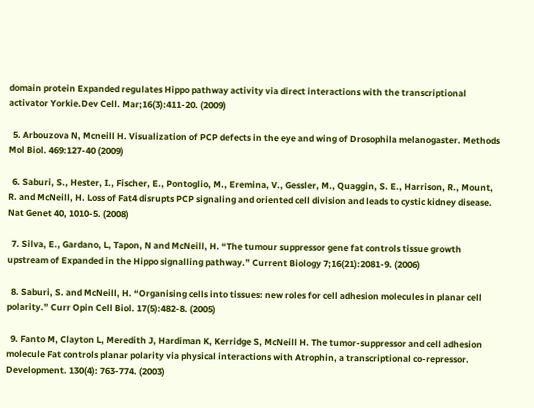domain protein Expanded regulates Hippo pathway activity via direct interactions with the transcriptional activator Yorkie.Dev Cell. Mar;16(3):411-20. (2009)

  5. Arbouzova N, Mcneill H. Visualization of PCP defects in the eye and wing of Drosophila melanogaster. Methods Mol Biol. 469:127-40 (2009)

  6. Saburi, S., Hester, I., Fischer, E., Pontoglio, M., Eremina, V., Gessler, M., Quaggin, S. E., Harrison, R., Mount, R. and McNeill, H. Loss of Fat4 disrupts PCP signaling and oriented cell division and leads to cystic kidney disease. Nat Genet 40, 1010-5. (2008)

  7. Silva, E., Gardano, L, Tapon, N and McNeill, H. “The tumour suppressor gene fat controls tissue growth upstream of Expanded in the Hippo signalling pathway.” Current Biology 7;16(21):2081-9. (2006)

  8. Saburi, S. and McNeill, H. “Organising cells into tissues: new roles for cell adhesion molecules in planar cell polarity.” Curr Opin Cell Biol. 17(5):482-8. (2005)

  9. Fanto M, Clayton L, Meredith J, Hardiman K, Kerridge S, McNeill H. The tumor-suppressor and cell adhesion molecule Fat controls planar polarity via physical interactions with Atrophin, a transcriptional co-repressor. Development. 130(4): 763-774. (2003)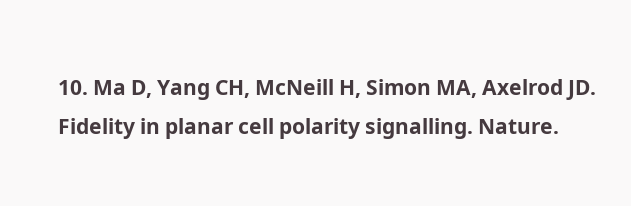10. Ma D, Yang CH, McNeill H, Simon MA, Axelrod JD. Fidelity in planar cell polarity signalling. Nature.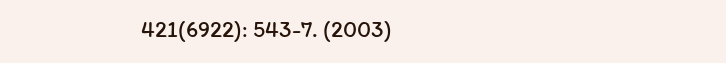421(6922): 543-7. (2003)